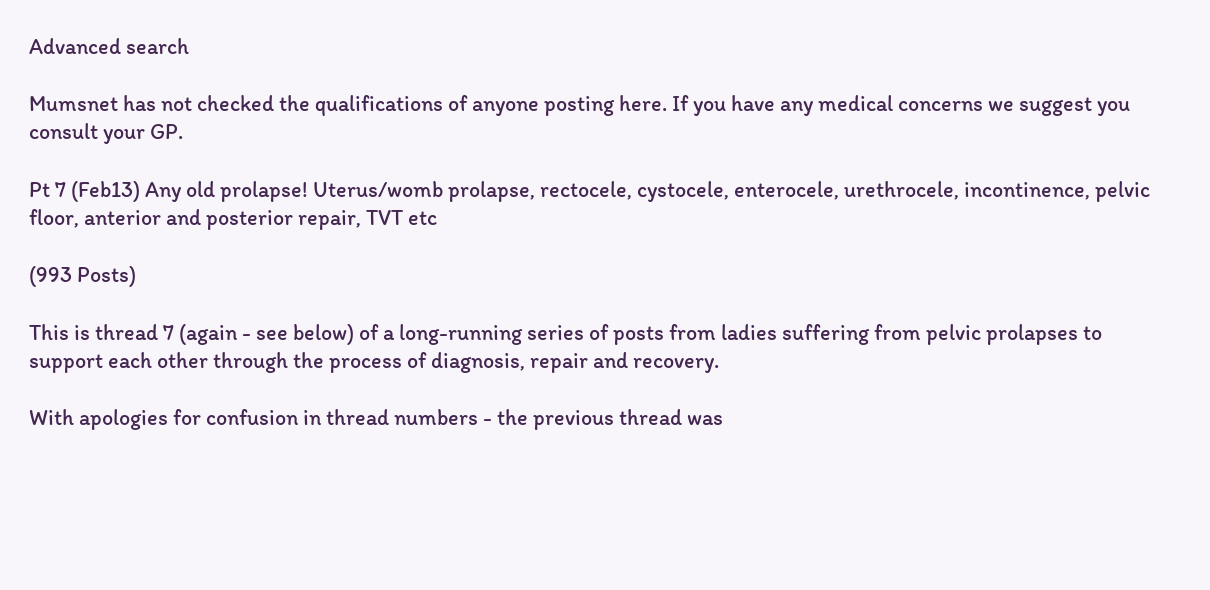Advanced search

Mumsnet has not checked the qualifications of anyone posting here. If you have any medical concerns we suggest you consult your GP.

Pt 7 (Feb13) Any old prolapse! Uterus/womb prolapse, rectocele, cystocele, enterocele, urethrocele, incontinence, pelvic floor, anterior and posterior repair, TVT etc

(993 Posts)

This is thread 7 (again - see below) of a long-running series of posts from ladies suffering from pelvic prolapses to support each other through the process of diagnosis, repair and recovery.

With apologies for confusion in thread numbers - the previous thread was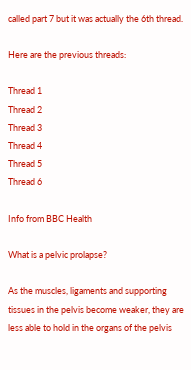called part 7 but it was actually the 6th thread.

Here are the previous threads:

Thread 1
Thread 2
Thread 3
Thread 4
Thread 5
Thread 6

Info from BBC Health

What is a pelvic prolapse?

As the muscles, ligaments and supporting tissues in the pelvis become weaker, they are less able to hold in the organs of the pelvis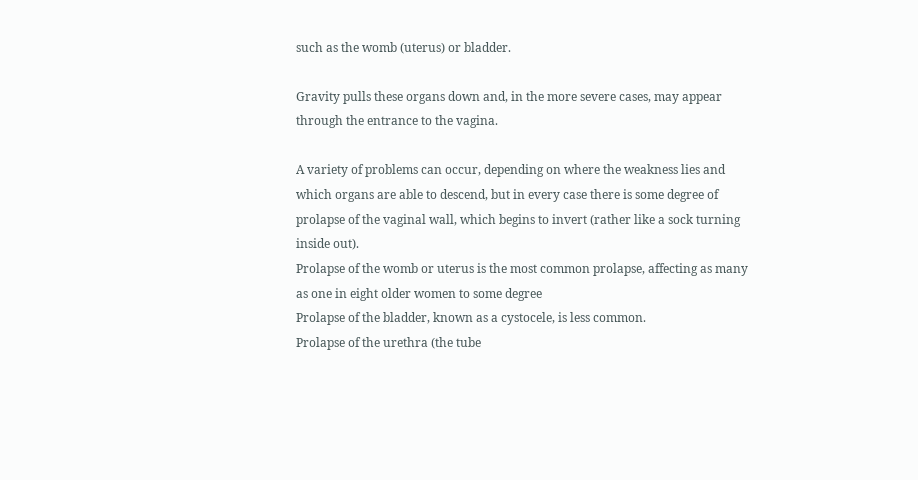such as the womb (uterus) or bladder.

Gravity pulls these organs down and, in the more severe cases, may appear through the entrance to the vagina.

A variety of problems can occur, depending on where the weakness lies and which organs are able to descend, but in every case there is some degree of prolapse of the vaginal wall, which begins to invert (rather like a sock turning inside out).
Prolapse of the womb or uterus is the most common prolapse, affecting as many as one in eight older women to some degree
Prolapse of the bladder, known as a cystocele, is less common.
Prolapse of the urethra (the tube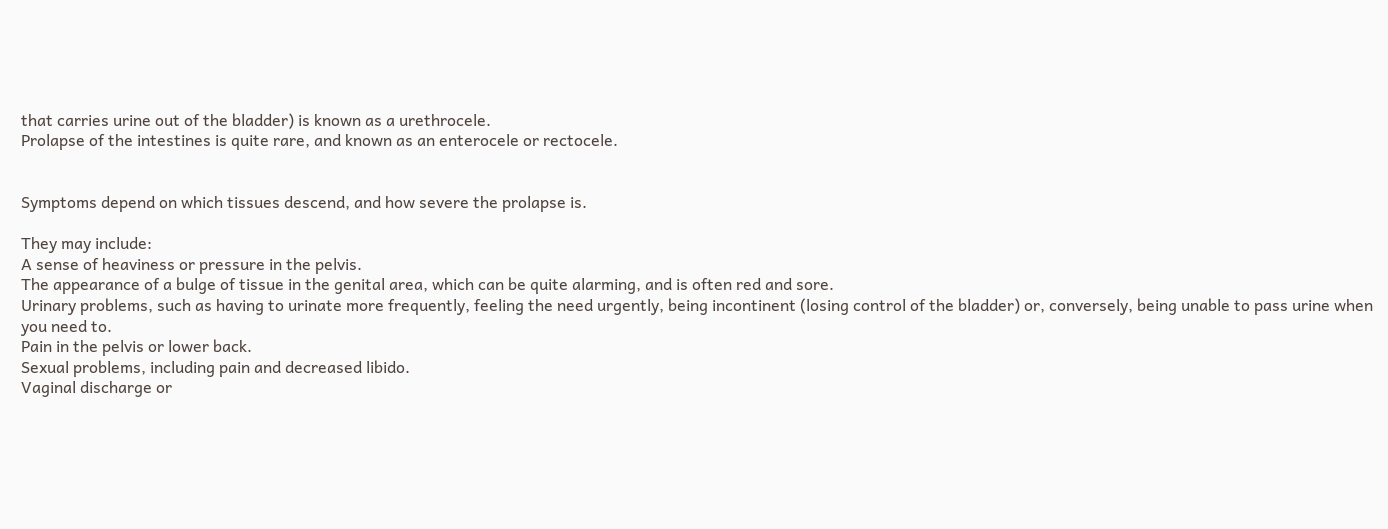that carries urine out of the bladder) is known as a urethrocele.
Prolapse of the intestines is quite rare, and known as an enterocele or rectocele.


Symptoms depend on which tissues descend, and how severe the prolapse is.

They may include:
A sense of heaviness or pressure in the pelvis.
The appearance of a bulge of tissue in the genital area, which can be quite alarming, and is often red and sore.
Urinary problems, such as having to urinate more frequently, feeling the need urgently, being incontinent (losing control of the bladder) or, conversely, being unable to pass urine when you need to.
Pain in the pelvis or lower back.
Sexual problems, including pain and decreased libido.
Vaginal discharge or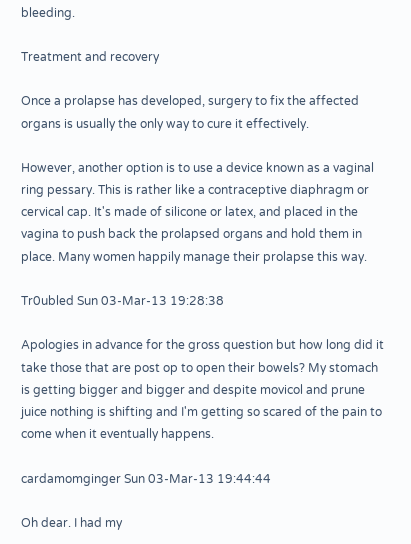bleeding.

Treatment and recovery

Once a prolapse has developed, surgery to fix the affected organs is usually the only way to cure it effectively.

However, another option is to use a device known as a vaginal ring pessary. This is rather like a contraceptive diaphragm or cervical cap. It's made of silicone or latex, and placed in the vagina to push back the prolapsed organs and hold them in place. Many women happily manage their prolapse this way.

Tr0ubled Sun 03-Mar-13 19:28:38

Apologies in advance for the gross question but how long did it take those that are post op to open their bowels? My stomach is getting bigger and bigger and despite movicol and prune juice nothing is shifting and I'm getting so scared of the pain to come when it eventually happens.

cardamomginger Sun 03-Mar-13 19:44:44

Oh dear. I had my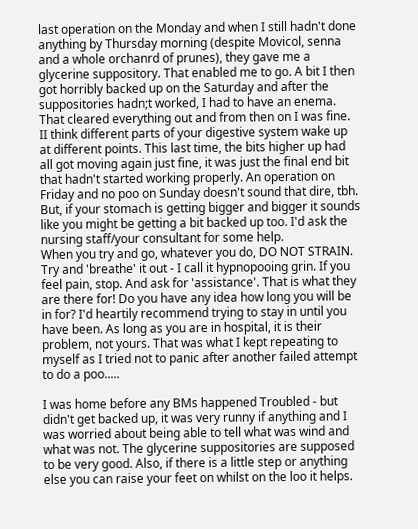last operation on the Monday and when I still hadn't done anything by Thursday morning (despite Movicol, senna and a whole orchanrd of prunes), they gave me a glycerine suppository. That enabled me to go. A bit I then got horribly backed up on the Saturday and after the suppositories hadn;t worked, I had to have an enema. That cleared everything out and from then on I was fine. II think different parts of your digestive system wake up at different points. This last time, the bits higher up had all got moving again just fine, it was just the final end bit that hadn't started working properly. An operation on Friday and no poo on Sunday doesn't sound that dire, tbh. But, if your stomach is getting bigger and bigger it sounds like you might be getting a bit backed up too. I'd ask the nursing staff/your consultant for some help.
When you try and go, whatever you do, DO NOT STRAIN. Try and 'breathe' it out - I call it hypnopooing grin. If you feel pain, stop. And ask for 'assistance'. That is what they are there for! Do you have any idea how long you will be in for? I'd heartily recommend trying to stay in until you have been. As long as you are in hospital, it is their problem, not yours. That was what I kept repeating to myself as I tried not to panic after another failed attempt to do a poo.....

I was home before any BMs happened Troubled - but didn't get backed up, it was very runny if anything and I was worried about being able to tell what was wind and what was not. The glycerine suppositories are supposed to be very good. Also, if there is a little step or anything else you can raise your feet on whilst on the loo it helps.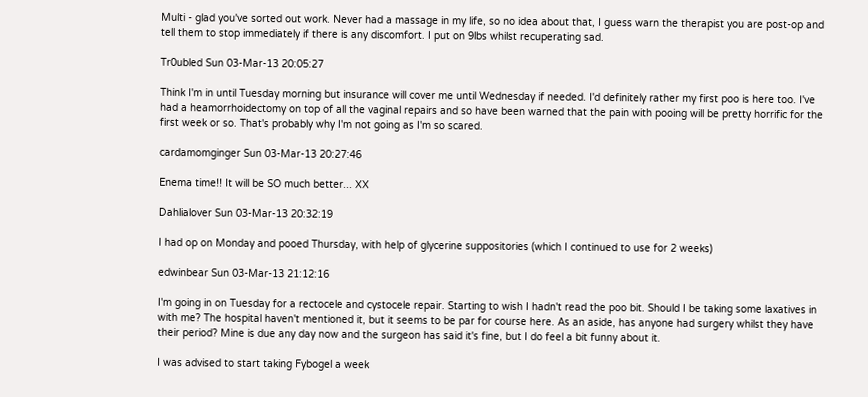Multi - glad you've sorted out work. Never had a massage in my life, so no idea about that, I guess warn the therapist you are post-op and tell them to stop immediately if there is any discomfort. I put on 9lbs whilst recuperating sad.

Tr0ubled Sun 03-Mar-13 20:05:27

Think I'm in until Tuesday morning but insurance will cover me until Wednesday if needed. I'd definitely rather my first poo is here too. I've had a heamorrhoidectomy on top of all the vaginal repairs and so have been warned that the pain with pooing will be pretty horrific for the first week or so. That's probably why I'm not going as I'm so scared.

cardamomginger Sun 03-Mar-13 20:27:46

Enema time!! It will be SO much better... XX

Dahlialover Sun 03-Mar-13 20:32:19

I had op on Monday and pooed Thursday, with help of glycerine suppositories (which I continued to use for 2 weeks)

edwinbear Sun 03-Mar-13 21:12:16

I'm going in on Tuesday for a rectocele and cystocele repair. Starting to wish I hadn't read the poo bit. Should I be taking some laxatives in with me? The hospital haven't mentioned it, but it seems to be par for course here. As an aside, has anyone had surgery whilst they have their period? Mine is due any day now and the surgeon has said it's fine, but I do feel a bit funny about it.

I was advised to start taking Fybogel a week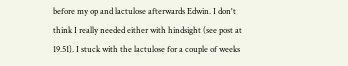before my op and lactulose afterwards Edwin. I don't think I really needed either with hindsight (see post at 19.51). I stuck with the lactulose for a couple of weeks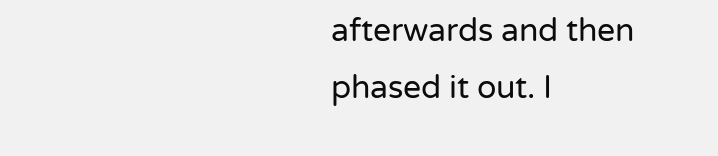afterwards and then phased it out. I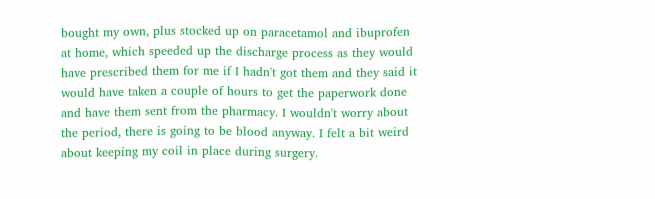bought my own, plus stocked up on paracetamol and ibuprofen at home, which speeded up the discharge process as they would have prescribed them for me if I hadn't got them and they said it would have taken a couple of hours to get the paperwork done and have them sent from the pharmacy. I wouldn't worry about the period, there is going to be blood anyway. I felt a bit weird about keeping my coil in place during surgery.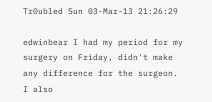Tr0ubled Sun 03-Mar-13 21:26:29

edwinbear I had my period for my surgery on Friday, didn't make any difference for the surgeon. I also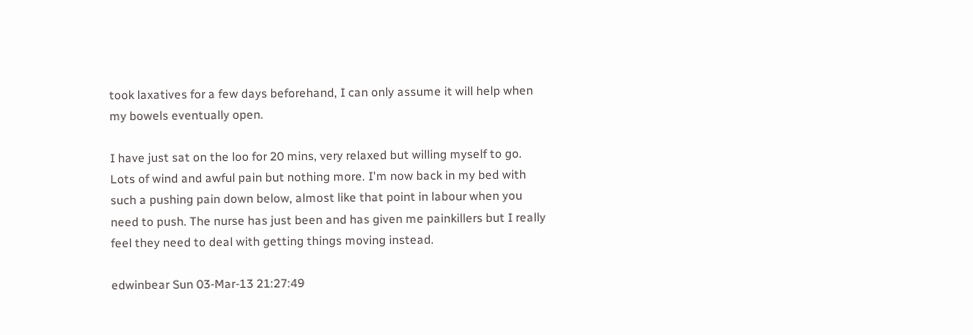took laxatives for a few days beforehand, I can only assume it will help when my bowels eventually open.

I have just sat on the loo for 20 mins, very relaxed but willing myself to go. Lots of wind and awful pain but nothing more. I'm now back in my bed with such a pushing pain down below, almost like that point in labour when you need to push. The nurse has just been and has given me painkillers but I really feel they need to deal with getting things moving instead.

edwinbear Sun 03-Mar-13 21:27:49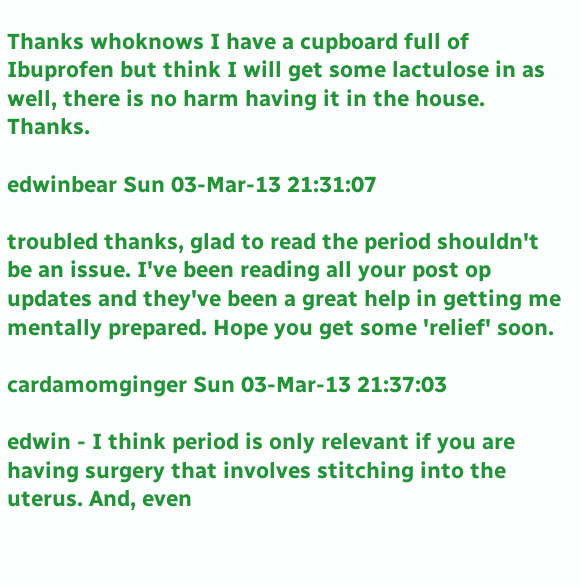Thanks whoknows I have a cupboard full of Ibuprofen but think I will get some lactulose in as well, there is no harm having it in the house. Thanks.

edwinbear Sun 03-Mar-13 21:31:07

troubled thanks, glad to read the period shouldn't be an issue. I've been reading all your post op updates and they've been a great help in getting me mentally prepared. Hope you get some 'relief' soon.

cardamomginger Sun 03-Mar-13 21:37:03

edwin - I think period is only relevant if you are having surgery that involves stitching into the uterus. And, even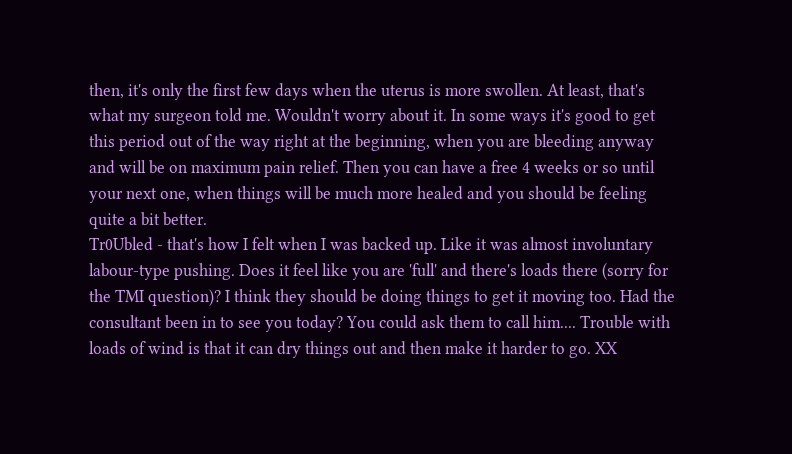then, it's only the first few days when the uterus is more swollen. At least, that's what my surgeon told me. Wouldn't worry about it. In some ways it's good to get this period out of the way right at the beginning, when you are bleeding anyway and will be on maximum pain relief. Then you can have a free 4 weeks or so until your next one, when things will be much more healed and you should be feeling quite a bit better.
Tr0Ubled - that's how I felt when I was backed up. Like it was almost involuntary labour-type pushing. Does it feel like you are 'full' and there's loads there (sorry for the TMI question)? I think they should be doing things to get it moving too. Had the consultant been in to see you today? You could ask them to call him.... Trouble with loads of wind is that it can dry things out and then make it harder to go. XX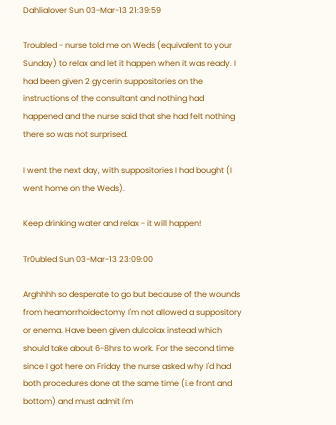Dahlialover Sun 03-Mar-13 21:39:59

Troubled - nurse told me on Weds (equivalent to your Sunday) to relax and let it happen when it was ready. I had been given 2 gycerin suppositories on the instructions of the consultant and nothing had happened and the nurse said that she had felt nothing there so was not surprised.

I went the next day, with suppositories I had bought (I went home on the Weds).

Keep drinking water and relax - it will happen!

Tr0ubled Sun 03-Mar-13 23:09:00

Arghhhh so desperate to go but because of the wounds from heamorrhoidectomy I'm not allowed a suppository or enema. Have been given dulcolax instead which should take about 6-8hrs to work. For the second time since I got here on Friday the nurse asked why I'd had both procedures done at the same time (i.e front and bottom) and must admit I'm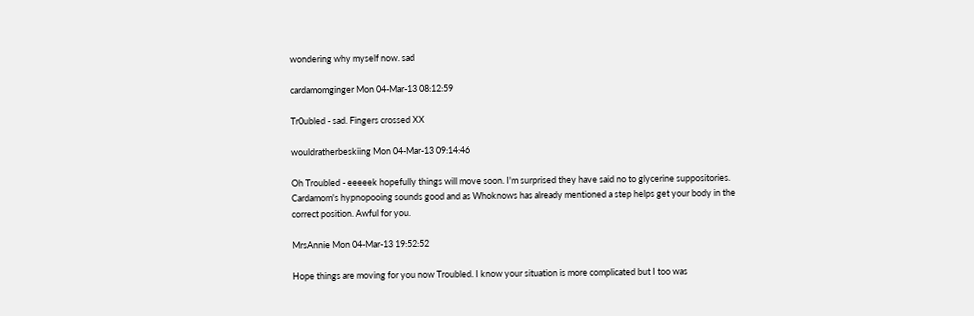wondering why myself now. sad

cardamomginger Mon 04-Mar-13 08:12:59

Tr0ubled - sad. Fingers crossed XX

wouldratherbeskiing Mon 04-Mar-13 09:14:46

Oh Troubled - eeeeek hopefully things will move soon. I'm surprised they have said no to glycerine suppositories. Cardamom's hypnopooing sounds good and as Whoknows has already mentioned a step helps get your body in the correct position. Awful for you.

MrsAnnie Mon 04-Mar-13 19:52:52

Hope things are moving for you now Troubled. I know your situation is more complicated but I too was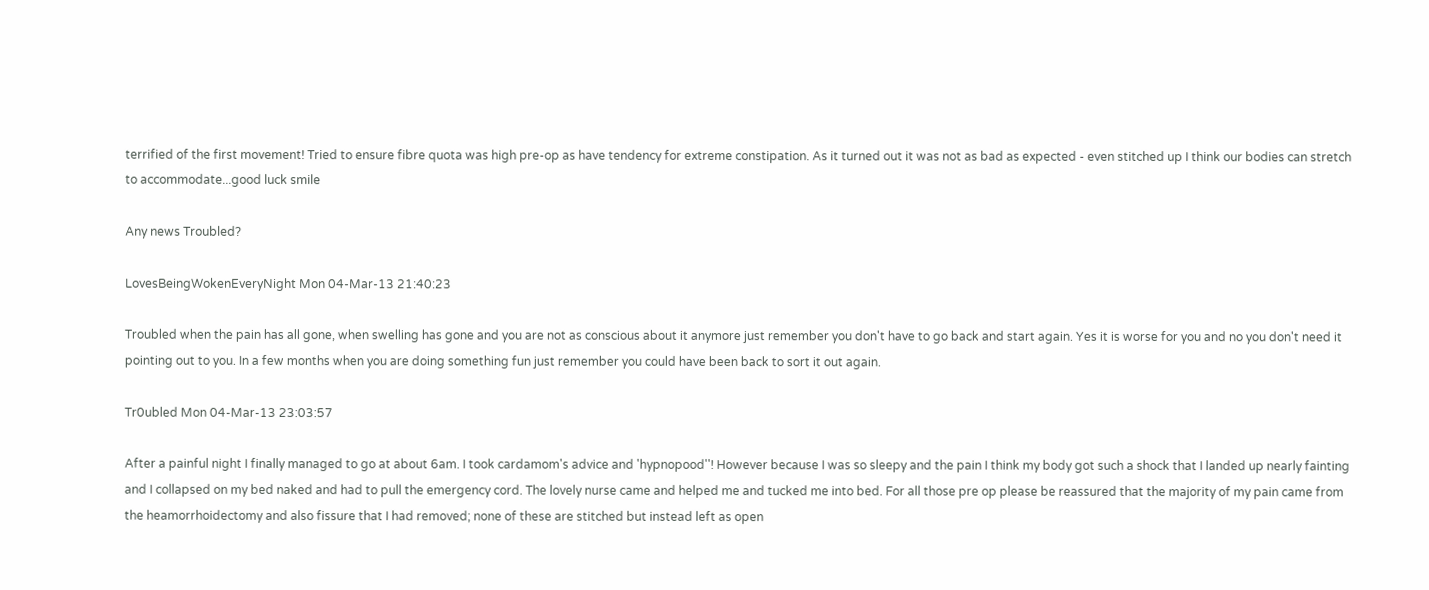terrified of the first movement! Tried to ensure fibre quota was high pre-op as have tendency for extreme constipation. As it turned out it was not as bad as expected - even stitched up I think our bodies can stretch to accommodate...good luck smile

Any news Troubled?

LovesBeingWokenEveryNight Mon 04-Mar-13 21:40:23

Troubled when the pain has all gone, when swelling has gone and you are not as conscious about it anymore just remember you don't have to go back and start again. Yes it is worse for you and no you don't need it pointing out to you. In a few months when you are doing something fun just remember you could have been back to sort it out again.

Tr0ubled Mon 04-Mar-13 23:03:57

After a painful night I finally managed to go at about 6am. I took cardamom's advice and 'hypnopood''! However because I was so sleepy and the pain I think my body got such a shock that I landed up nearly fainting and I collapsed on my bed naked and had to pull the emergency cord. The lovely nurse came and helped me and tucked me into bed. For all those pre op please be reassured that the majority of my pain came from the heamorrhoidectomy and also fissure that I had removed; none of these are stitched but instead left as open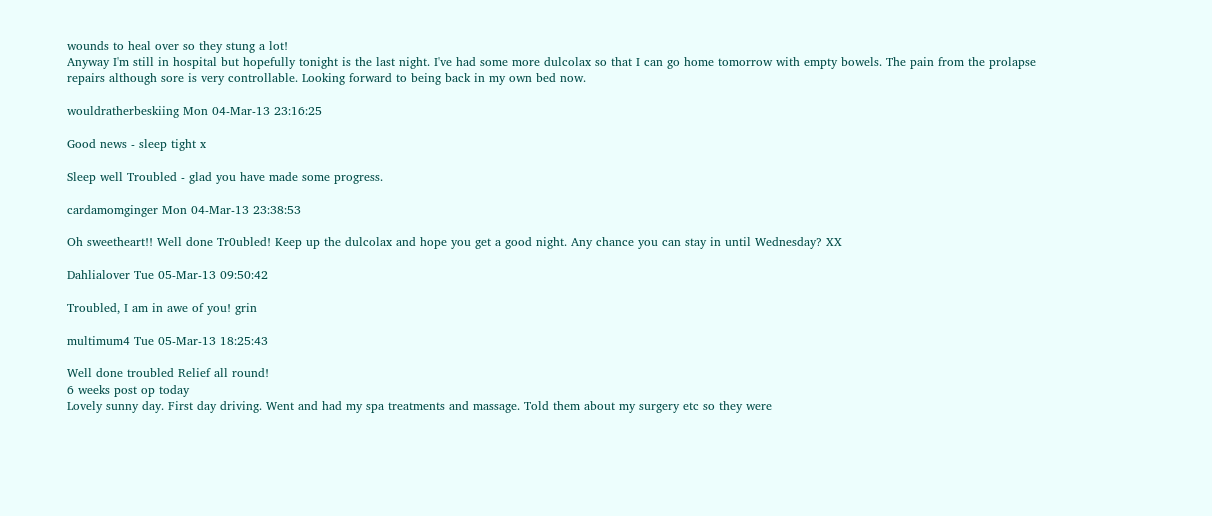wounds to heal over so they stung a lot!
Anyway I'm still in hospital but hopefully tonight is the last night. I've had some more dulcolax so that I can go home tomorrow with empty bowels. The pain from the prolapse repairs although sore is very controllable. Looking forward to being back in my own bed now.

wouldratherbeskiing Mon 04-Mar-13 23:16:25

Good news - sleep tight x

Sleep well Troubled - glad you have made some progress.

cardamomginger Mon 04-Mar-13 23:38:53

Oh sweetheart!! Well done Tr0ubled! Keep up the dulcolax and hope you get a good night. Any chance you can stay in until Wednesday? XX

Dahlialover Tue 05-Mar-13 09:50:42

Troubled, I am in awe of you! grin

multimum4 Tue 05-Mar-13 18:25:43

Well done troubled Relief all round!
6 weeks post op today
Lovely sunny day. First day driving. Went and had my spa treatments and massage. Told them about my surgery etc so they were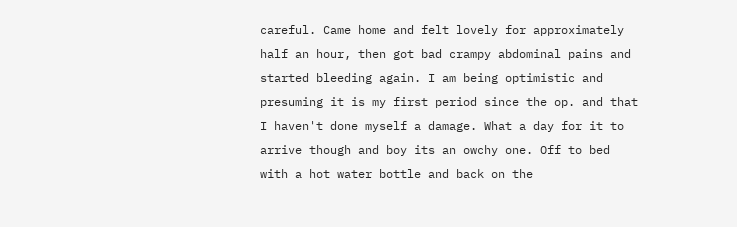careful. Came home and felt lovely for approximately half an hour, then got bad crampy abdominal pains and started bleeding again. I am being optimistic and presuming it is my first period since the op. and that I haven't done myself a damage. What a day for it to arrive though and boy its an owchy one. Off to bed with a hot water bottle and back on the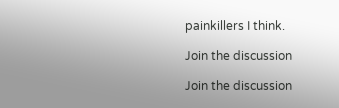painkillers I think.

Join the discussion

Join the discussion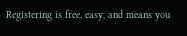Registering is free, easy, and means you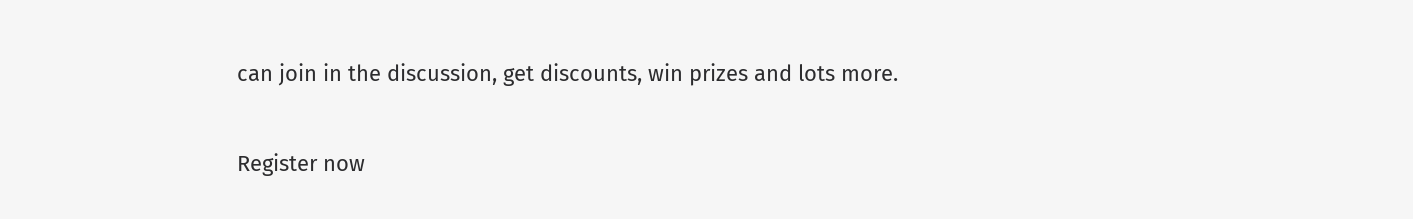can join in the discussion, get discounts, win prizes and lots more.

Register now